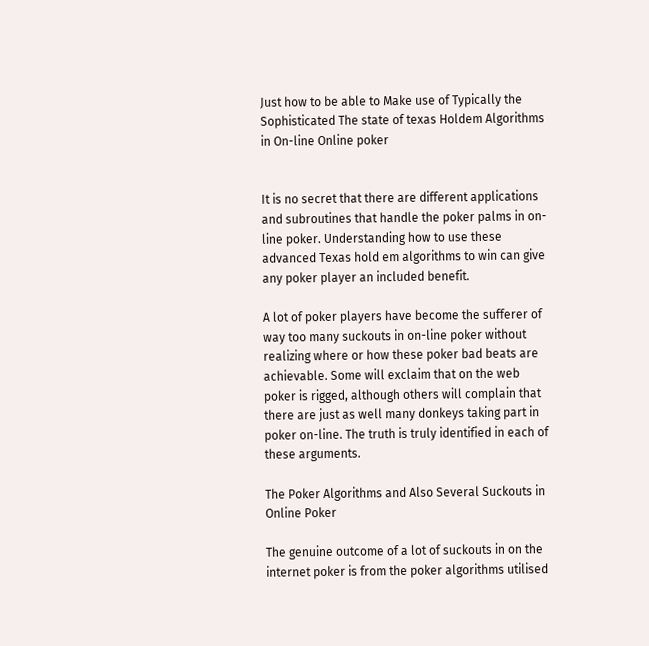Just how to be able to Make use of Typically the Sophisticated The state of texas Holdem Algorithms in On-line Online poker


It is no secret that there are different applications and subroutines that handle the poker palms in on-line poker. Understanding how to use these advanced Texas hold em algorithms to win can give any poker player an included benefit.

A lot of poker players have become the sufferer of way too many suckouts in on-line poker without realizing where or how these poker bad beats are achievable. Some will exclaim that on the web poker is rigged, although others will complain that there are just as well many donkeys taking part in poker on-line. The truth is truly identified in each of these arguments.

The Poker Algorithms and Also Several Suckouts in Online Poker

The genuine outcome of a lot of suckouts in on the internet poker is from the poker algorithms utilised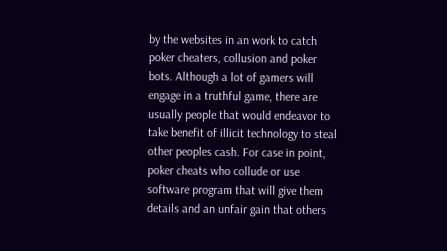by the websites in an work to catch poker cheaters, collusion and poker bots. Although a lot of gamers will engage in a truthful game, there are usually people that would endeavor to take benefit of illicit technology to steal other peoples cash. For case in point, poker cheats who collude or use software program that will give them details and an unfair gain that others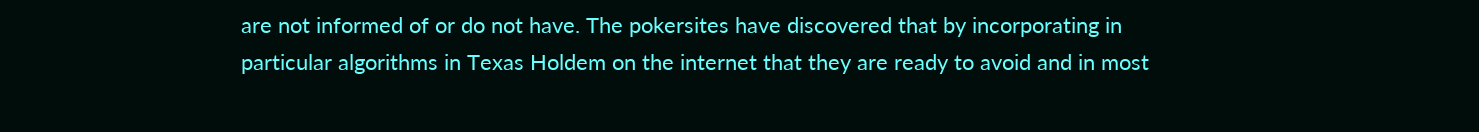are not informed of or do not have. The pokersites have discovered that by incorporating in particular algorithms in Texas Holdem on the internet that they are ready to avoid and in most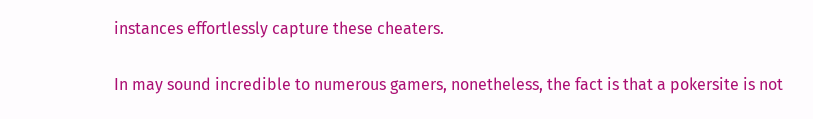instances effortlessly capture these cheaters.

In may sound incredible to numerous gamers, nonetheless, the fact is that a pokersite is not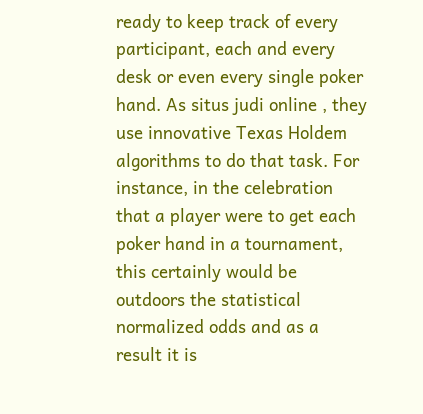ready to keep track of every participant, each and every desk or even every single poker hand. As situs judi online , they use innovative Texas Holdem algorithms to do that task. For instance, in the celebration that a player were to get each poker hand in a tournament, this certainly would be outdoors the statistical normalized odds and as a result it is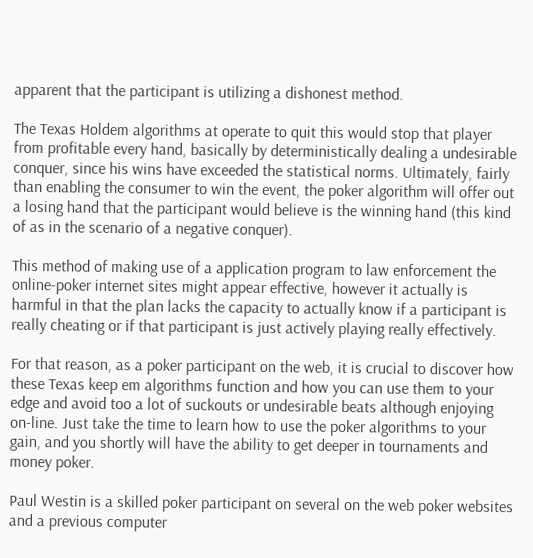apparent that the participant is utilizing a dishonest method.

The Texas Holdem algorithms at operate to quit this would stop that player from profitable every hand, basically by deterministically dealing a undesirable conquer, since his wins have exceeded the statistical norms. Ultimately, fairly than enabling the consumer to win the event, the poker algorithm will offer out a losing hand that the participant would believe is the winning hand (this kind of as in the scenario of a negative conquer).

This method of making use of a application program to law enforcement the online-poker internet sites might appear effective, however it actually is harmful in that the plan lacks the capacity to actually know if a participant is really cheating or if that participant is just actively playing really effectively.

For that reason, as a poker participant on the web, it is crucial to discover how these Texas keep em algorithms function and how you can use them to your edge and avoid too a lot of suckouts or undesirable beats although enjoying on-line. Just take the time to learn how to use the poker algorithms to your gain, and you shortly will have the ability to get deeper in tournaments and money poker.

Paul Westin is a skilled poker participant on several on the web poker websites and a previous computer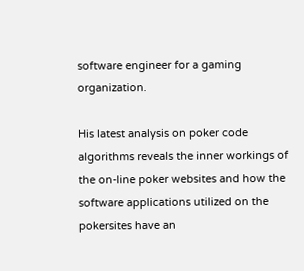software engineer for a gaming organization.

His latest analysis on poker code algorithms reveals the inner workings of the on-line poker websites and how the software applications utilized on the pokersites have an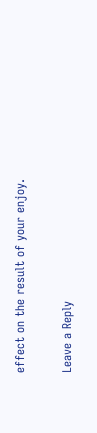effect on the result of your enjoy.

Leave a Reply